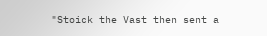"Stoick the Vast then sent a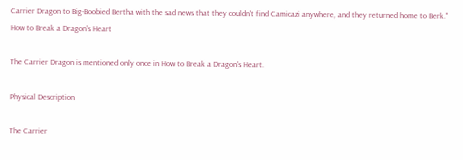Carrier Dragon to Big-Boobied Bertha with the sad news that they couldn't find Camicazi anywhere, and they returned home to Berk."
How to Break a Dragon's Heart

The Carrier Dragon is mentioned only once in How to Break a Dragon's Heart.

Physical Description

The Carrier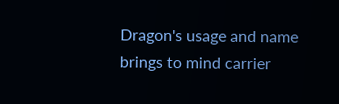Dragon's usage and name brings to mind carrier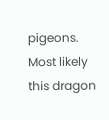pigeons. Most likely this dragon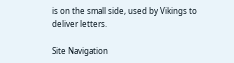is on the small side, used by Vikings to deliver letters.

Site Navigation